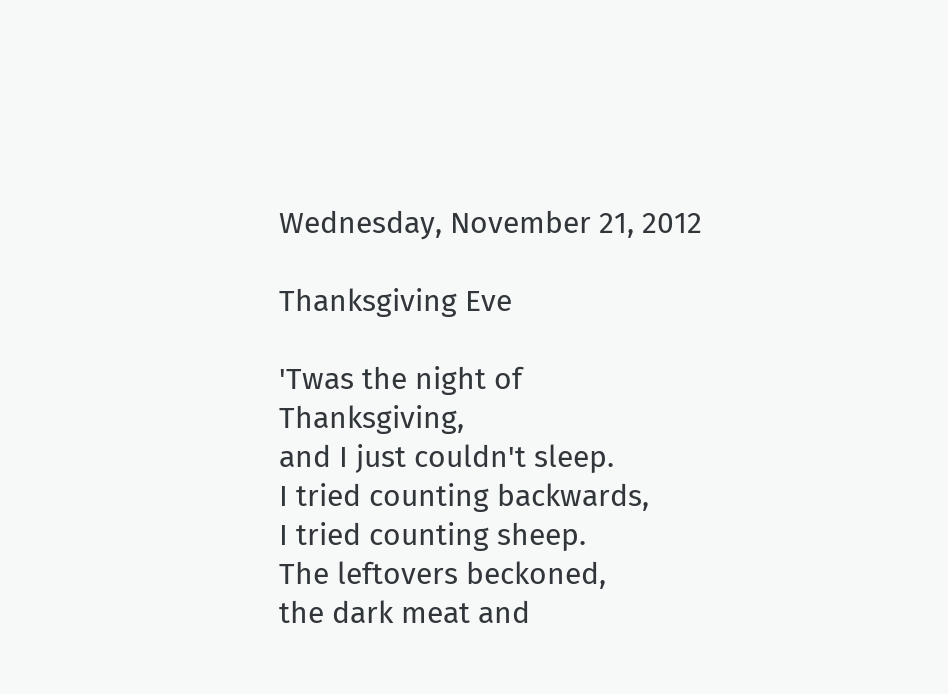Wednesday, November 21, 2012

Thanksgiving Eve

'Twas the night of Thanksgiving,
and I just couldn't sleep.
I tried counting backwards,
I tried counting sheep.
The leftovers beckoned,
the dark meat and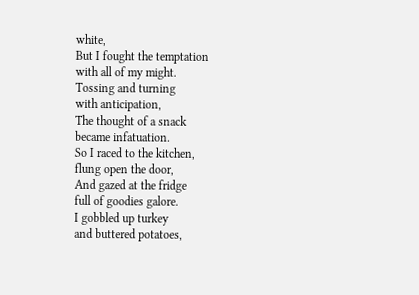white,
But I fought the temptation
with all of my might.
Tossing and turning
with anticipation,
The thought of a snack
became infatuation.
So I raced to the kitchen,
flung open the door,
And gazed at the fridge
full of goodies galore.
I gobbled up turkey
and buttered potatoes,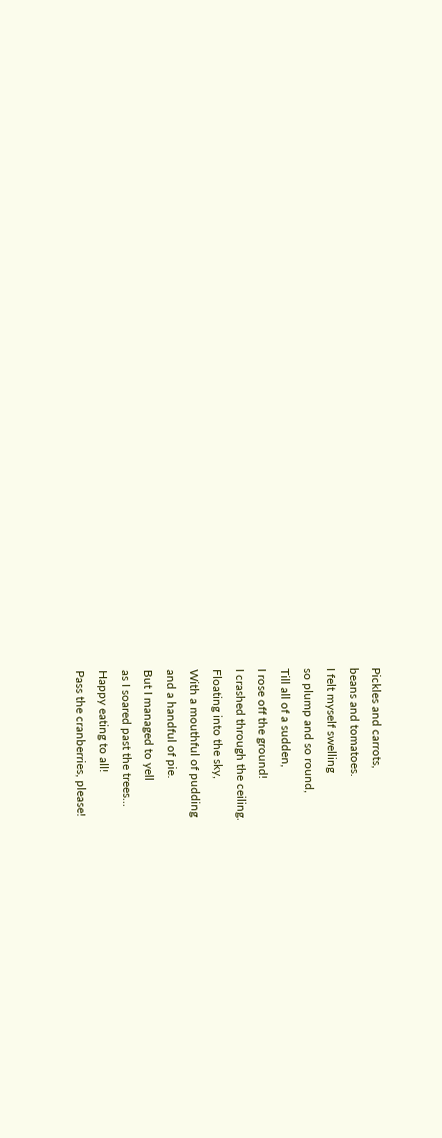Pickles and carrots,
beans and tomatoes.
I felt myself swelling
so plump and so round,
Till all of a sudden,
I rose off the ground!
I crashed through the ceiling.
Floating into the sky,
With a mouthful of pudding
and a handful of pie.
But I managed to yell
as I soared past the trees...
Happy eating to all!
Pass the cranberries, please!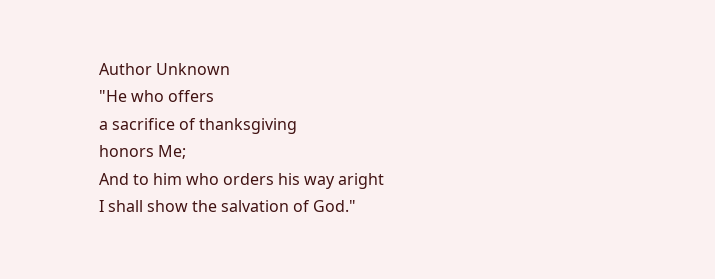Author Unknown
"He who offers
a sacrifice of thanksgiving
honors Me;
And to him who orders his way aright
I shall show the salvation of God."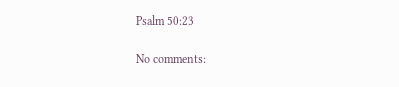Psalm 50:23

No comments: